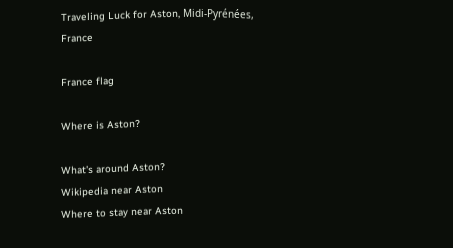Traveling Luck for Aston, Midi-Pyrénées, France

France flag

Where is Aston?

What's around Aston?
Wikipedia near Aston
Where to stay near Aston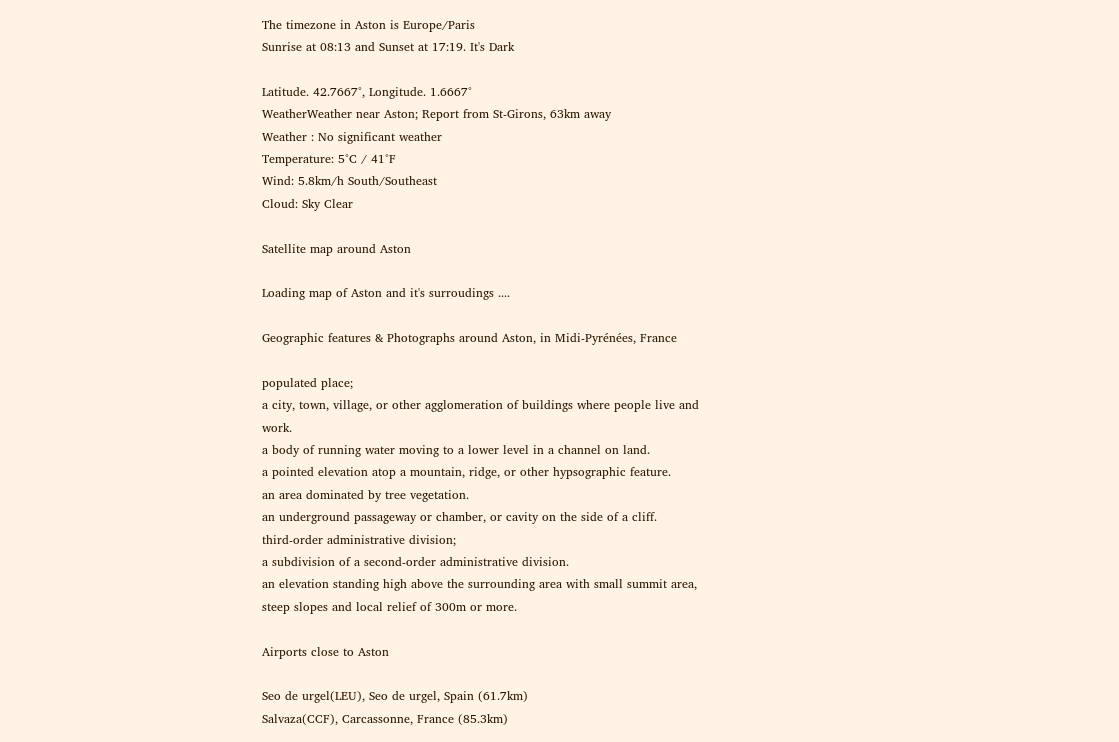The timezone in Aston is Europe/Paris
Sunrise at 08:13 and Sunset at 17:19. It's Dark

Latitude. 42.7667°, Longitude. 1.6667°
WeatherWeather near Aston; Report from St-Girons, 63km away
Weather : No significant weather
Temperature: 5°C / 41°F
Wind: 5.8km/h South/Southeast
Cloud: Sky Clear

Satellite map around Aston

Loading map of Aston and it's surroudings ....

Geographic features & Photographs around Aston, in Midi-Pyrénées, France

populated place;
a city, town, village, or other agglomeration of buildings where people live and work.
a body of running water moving to a lower level in a channel on land.
a pointed elevation atop a mountain, ridge, or other hypsographic feature.
an area dominated by tree vegetation.
an underground passageway or chamber, or cavity on the side of a cliff.
third-order administrative division;
a subdivision of a second-order administrative division.
an elevation standing high above the surrounding area with small summit area, steep slopes and local relief of 300m or more.

Airports close to Aston

Seo de urgel(LEU), Seo de urgel, Spain (61.7km)
Salvaza(CCF), Carcassonne, France (85.3km)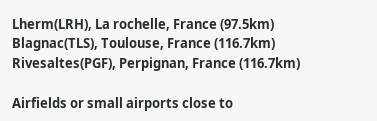Lherm(LRH), La rochelle, France (97.5km)
Blagnac(TLS), Toulouse, France (116.7km)
Rivesaltes(PGF), Perpignan, France (116.7km)

Airfields or small airports close to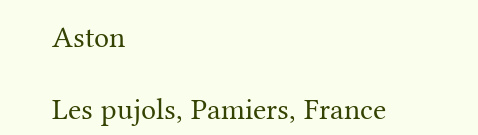Aston

Les pujols, Pamiers, France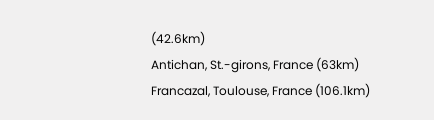(42.6km)
Antichan, St.-girons, France (63km)
Francazal, Toulouse, France (106.1km)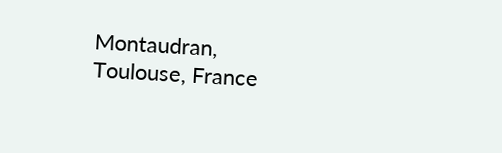Montaudran, Toulouse, France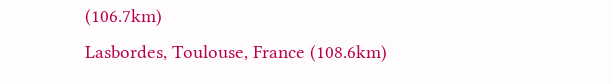(106.7km)
Lasbordes, Toulouse, France (108.6km)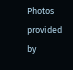Photos provided by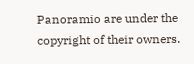Panoramio are under the copyright of their owners.